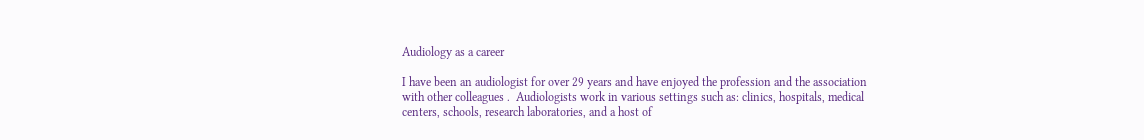Audiology as a career

I have been an audiologist for over 29 years and have enjoyed the profession and the association with other colleagues .  Audiologists work in various settings such as: clinics, hospitals, medical centers, schools, research laboratories, and a host of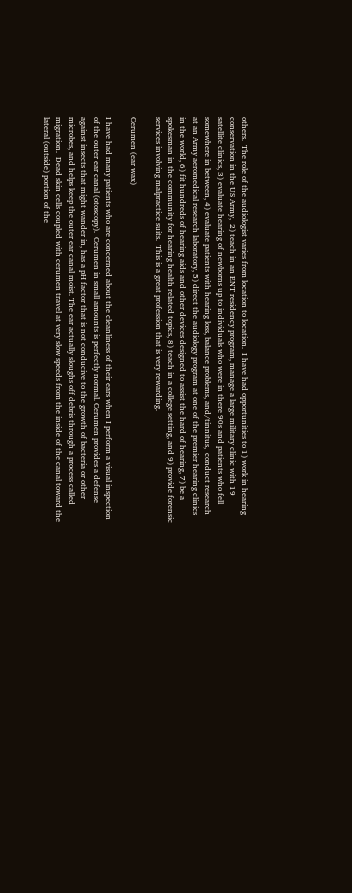others.  The role of the audiologist varies from location to location.  I have had opportunities to 1) work in hearing conservation in the US Army,  2) teach in an ENT residency program, manage a large military clinic with 19 satellite clinics, 3) evaluate hearing of newborns up to individuals who were in there 90s and patients who fell somewhere in between, 4) evaluate patients with hearing loss, balance problems, and/tinnitus,  conduct research at an Army aeromedical research laboratory, 5) direct the audiology program at one of the premier hearing clinics in the world, 6) fit hundreds of hearing aids and other devices designed to assist the hard of hearing, 7) be a spokesman in the community for hearing health related topics, 8) teach in a college setting, and 9) provide forensic services involving malpractice suits.  This is a great profession that is very rewarding.

Cerumen (ear wax)

I have had many patients who are concerned about the cleanliness of their ears when I perform a visual inspection of the outer ear canal (otoscopy).  Cerumen in small amounts is perfectly normal. Cerumen provides a defense against insects that might wander in, has a pH factor that is not conducive to the growth of bacteria or other microbes, and helps keep the outer ear canal moist. The ear actually sloughs off debris through a process called migration.  Dead skin cells coupled with cerumen travel at very slow speeds from the inside of the canal toward the lateral (outside) portion of the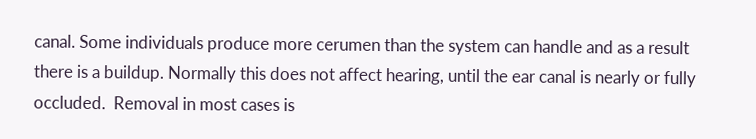canal. Some individuals produce more cerumen than the system can handle and as a result there is a buildup. Normally this does not affect hearing, until the ear canal is nearly or fully occluded.  Removal in most cases is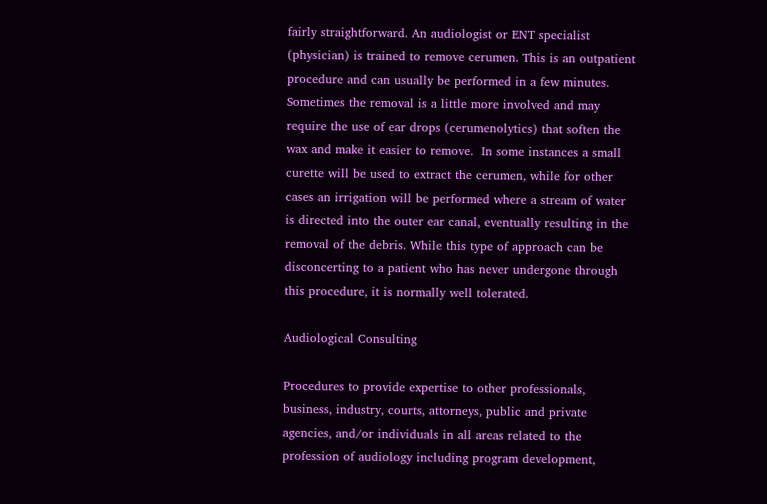fairly straightforward. An audiologist or ENT specialist (physician) is trained to remove cerumen. This is an outpatient procedure and can usually be performed in a few minutes. Sometimes the removal is a little more involved and may require the use of ear drops (cerumenolytics) that soften the wax and make it easier to remove.  In some instances a small curette will be used to extract the cerumen, while for other cases an irrigation will be performed where a stream of water is directed into the outer ear canal, eventually resulting in the removal of the debris. While this type of approach can be disconcerting to a patient who has never undergone through this procedure, it is normally well tolerated.

Audiological Consulting

Procedures to provide expertise to other professionals, business, industry, courts, attorneys, public and private agencies, and/or individuals in all areas related to the profession of audiology including program development,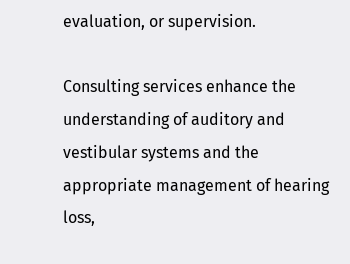evaluation, or supervision.

Consulting services enhance the understanding of auditory and vestibular systems and the appropriate management of hearing loss,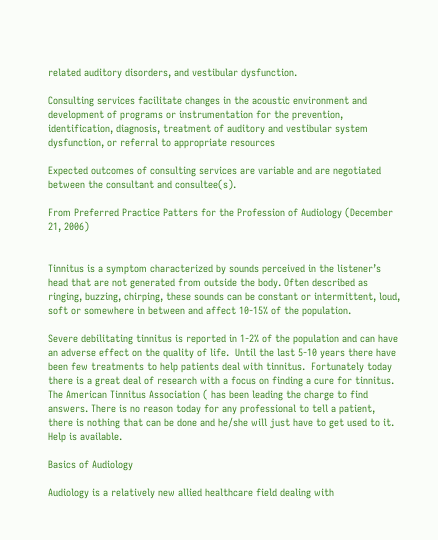related auditory disorders, and vestibular dysfunction.

Consulting services facilitate changes in the acoustic environment and development of programs or instrumentation for the prevention, identification, diagnosis, treatment of auditory and vestibular system dysfunction, or referral to appropriate resources

Expected outcomes of consulting services are variable and are negotiated between the consultant and consultee(s).

From Preferred Practice Patters for the Profession of Audiology (December 21, 2006)


Tinnitus is a symptom characterized by sounds perceived in the listener’s head that are not generated from outside the body. Often described as ringing, buzzing, chirping, these sounds can be constant or intermittent, loud, soft or somewhere in between and affect 10-15% of the population.

Severe debilitating tinnitus is reported in 1-2% of the population and can have an adverse effect on the quality of life.  Until the last 5-10 years there have been few treatments to help patients deal with tinnitus.  Fortunately today there is a great deal of research with a focus on finding a cure for tinnitus. The American Tinnitus Association ( has been leading the charge to find answers. There is no reason today for any professional to tell a patient, there is nothing that can be done and he/she will just have to get used to it. Help is available.

Basics of Audiology

Audiology is a relatively new allied healthcare field dealing with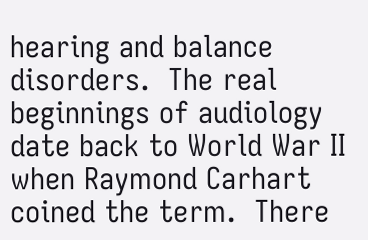hearing and balance disorders.  The real beginnings of audiology date back to World War II when Raymond Carhart coined the term.  There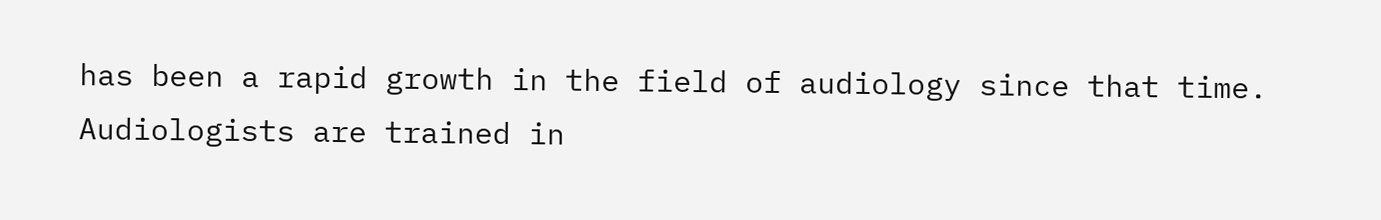has been a rapid growth in the field of audiology since that time. Audiologists are trained in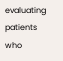evaluating patients who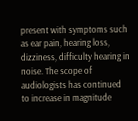present with symptoms such as ear pain, hearing loss, dizziness, difficulty hearing in noise. The scope of audiologists has continued to increase in magnitude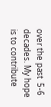over the past  5-6 decades. My hope is to contribute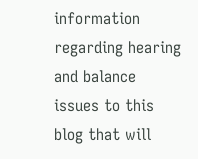information regarding hearing and balance issues to this blog that will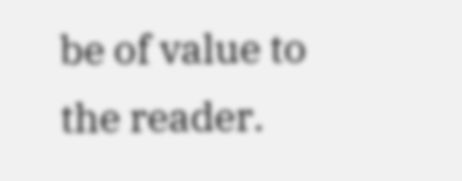be of value to the reader.